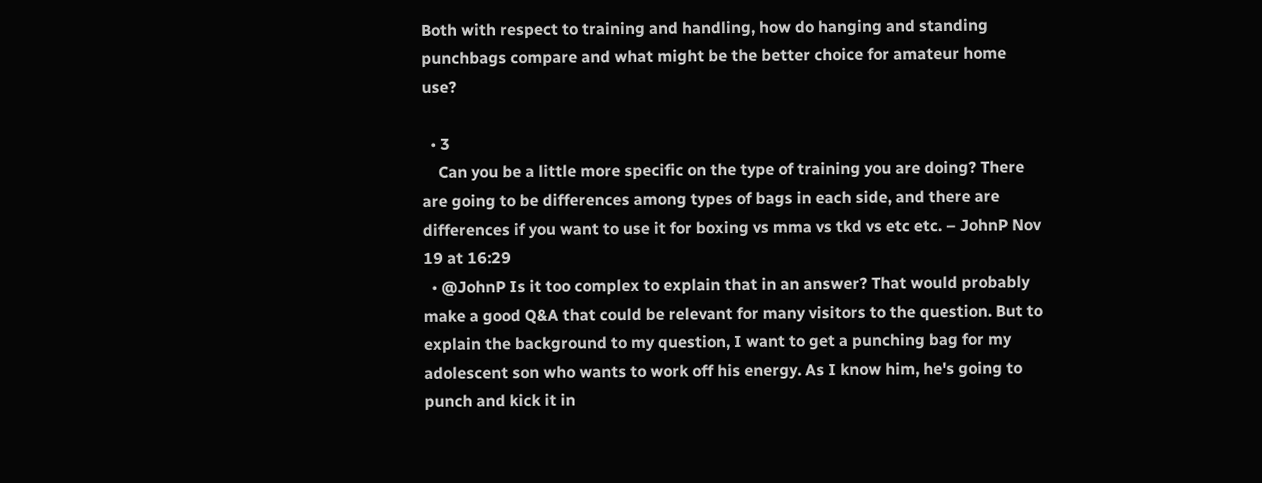Both with respect to training and handling, how do hanging and standing punchbags compare and what might be the better choice for amateur home use?

  • 3
    Can you be a little more specific on the type of training you are doing? There are going to be differences among types of bags in each side, and there are differences if you want to use it for boxing vs mma vs tkd vs etc etc. – JohnP Nov 19 at 16:29
  • @JohnP Is it too complex to explain that in an answer? That would probably make a good Q&A that could be relevant for many visitors to the question. But to explain the background to my question, I want to get a punching bag for my adolescent son who wants to work off his energy. As I know him, he's going to punch and kick it in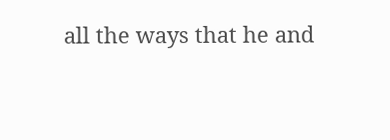all the ways that he and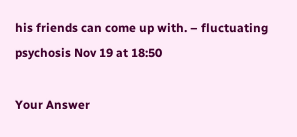his friends can come up with. – fluctuating psychosis Nov 19 at 18:50

Your Answer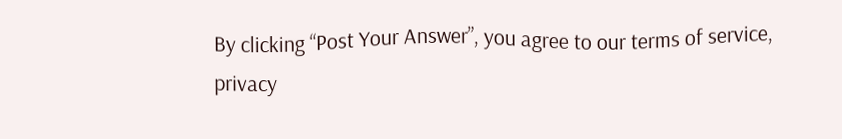By clicking “Post Your Answer”, you agree to our terms of service, privacy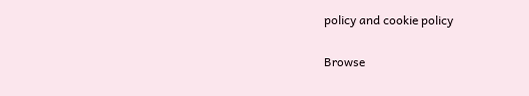policy and cookie policy

Browse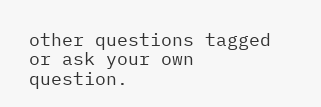other questions tagged or ask your own question.